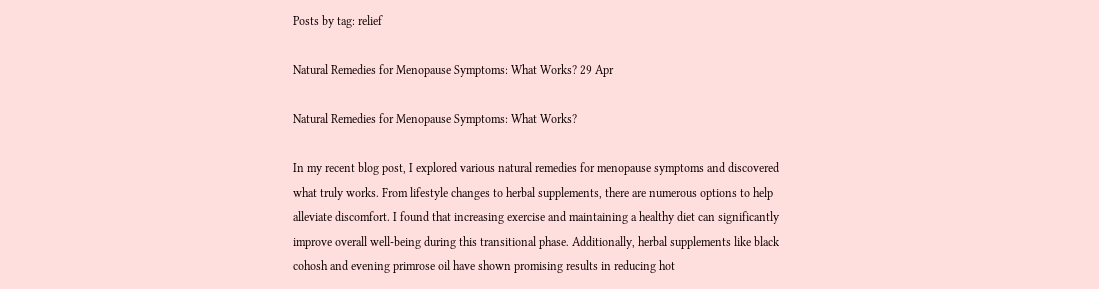Posts by tag: relief

Natural Remedies for Menopause Symptoms: What Works? 29 Apr

Natural Remedies for Menopause Symptoms: What Works?

In my recent blog post, I explored various natural remedies for menopause symptoms and discovered what truly works. From lifestyle changes to herbal supplements, there are numerous options to help alleviate discomfort. I found that increasing exercise and maintaining a healthy diet can significantly improve overall well-being during this transitional phase. Additionally, herbal supplements like black cohosh and evening primrose oil have shown promising results in reducing hot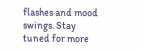flashes and mood swings. Stay tuned for more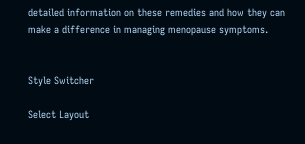detailed information on these remedies and how they can make a difference in managing menopause symptoms.


Style Switcher

Select Layout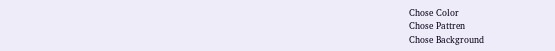Chose Color
Chose Pattren
Chose Background